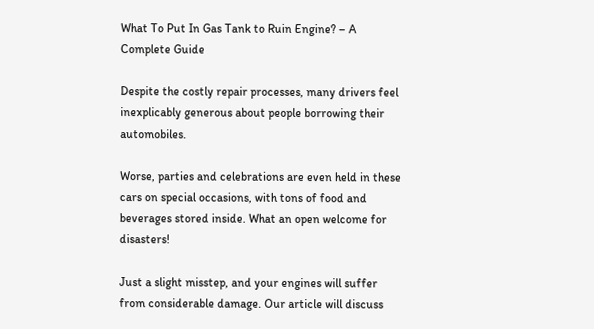What To Put In Gas Tank to Ruin Engine? – A Complete Guide

Despite the costly repair processes, many drivers feel inexplicably generous about people borrowing their automobiles.

Worse, parties and celebrations are even held in these cars on special occasions, with tons of food and beverages stored inside. What an open welcome for disasters!

Just a slight misstep, and your engines will suffer from considerable damage. Our article will discuss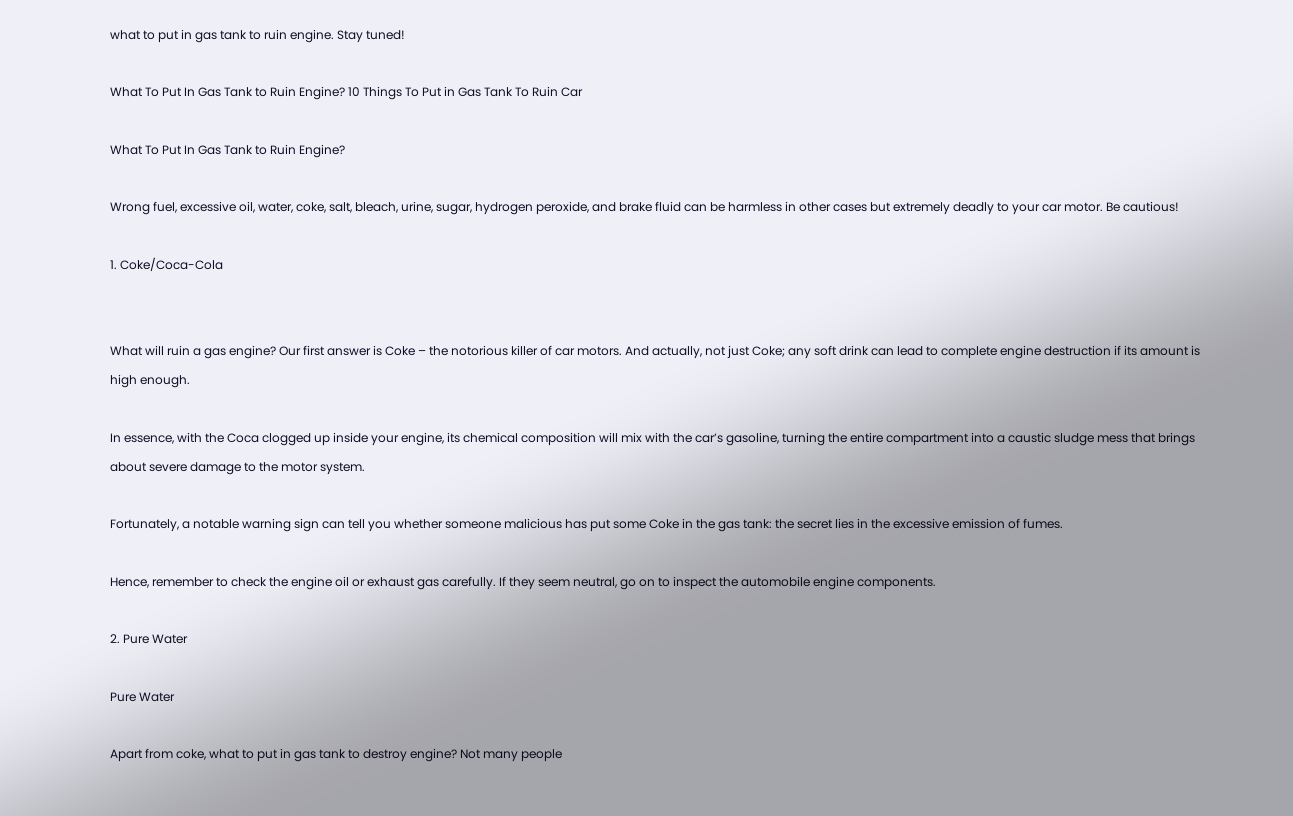what to put in gas tank to ruin engine. Stay tuned!

What To Put In Gas Tank to Ruin Engine? 10 Things To Put in Gas Tank To Ruin Car

What To Put In Gas Tank to Ruin Engine?

Wrong fuel, excessive oil, water, coke, salt, bleach, urine, sugar, hydrogen peroxide, and brake fluid can be harmless in other cases but extremely deadly to your car motor. Be cautious!

1. Coke/Coca-Cola


What will ruin a gas engine? Our first answer is Coke – the notorious killer of car motors. And actually, not just Coke; any soft drink can lead to complete engine destruction if its amount is high enough.

In essence, with the Coca clogged up inside your engine, its chemical composition will mix with the car’s gasoline, turning the entire compartment into a caustic sludge mess that brings about severe damage to the motor system.

Fortunately, a notable warning sign can tell you whether someone malicious has put some Coke in the gas tank: the secret lies in the excessive emission of fumes.

Hence, remember to check the engine oil or exhaust gas carefully. If they seem neutral, go on to inspect the automobile engine components.

2. Pure Water

Pure Water

Apart from coke, what to put in gas tank to destroy engine? Not many people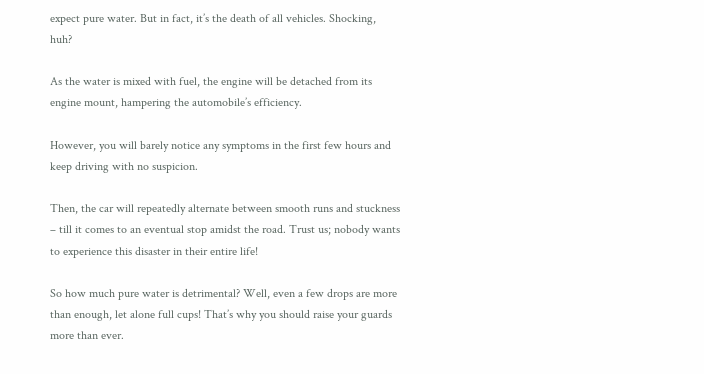expect pure water. But in fact, it’s the death of all vehicles. Shocking, huh?

As the water is mixed with fuel, the engine will be detached from its engine mount, hampering the automobile’s efficiency.

However, you will barely notice any symptoms in the first few hours and keep driving with no suspicion.

Then, the car will repeatedly alternate between smooth runs and stuckness – till it comes to an eventual stop amidst the road. Trust us; nobody wants to experience this disaster in their entire life!

So how much pure water is detrimental? Well, even a few drops are more than enough, let alone full cups! That’s why you should raise your guards more than ever.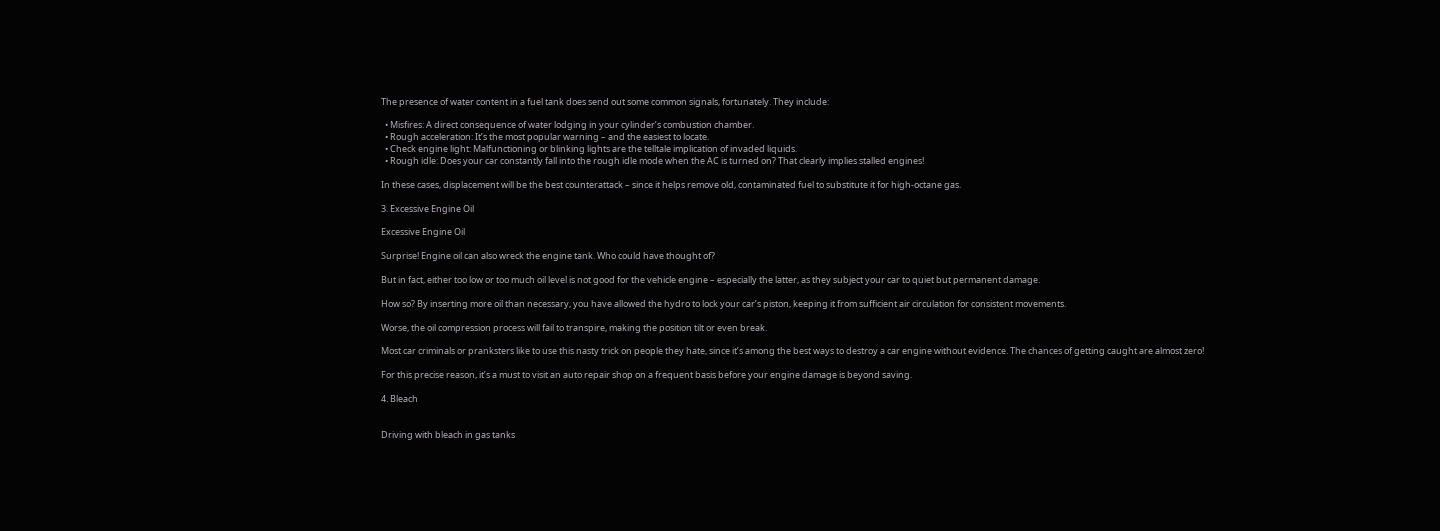The presence of water content in a fuel tank does send out some common signals, fortunately. They include:

  • Misfires: A direct consequence of water lodging in your cylinder’s combustion chamber.
  • Rough acceleration: It’s the most popular warning – and the easiest to locate.
  • Check engine light: Malfunctioning or blinking lights are the telltale implication of invaded liquids.
  • Rough idle: Does your car constantly fall into the rough idle mode when the AC is turned on? That clearly implies stalled engines!

In these cases, displacement will be the best counterattack – since it helps remove old, contaminated fuel to substitute it for high-octane gas.

3. Excessive Engine Oil

Excessive Engine Oil

Surprise! Engine oil can also wreck the engine tank. Who could have thought of?

But in fact, either too low or too much oil level is not good for the vehicle engine – especially the latter, as they subject your car to quiet but permanent damage.

How so? By inserting more oil than necessary, you have allowed the hydro to lock your car’s piston, keeping it from sufficient air circulation for consistent movements.

Worse, the oil compression process will fail to transpire, making the position tilt or even break.

Most car criminals or pranksters like to use this nasty trick on people they hate, since it’s among the best ways to destroy a car engine without evidence. The chances of getting caught are almost zero!

For this precise reason, it’s a must to visit an auto repair shop on a frequent basis before your engine damage is beyond saving.

4. Bleach


Driving with bleach in gas tanks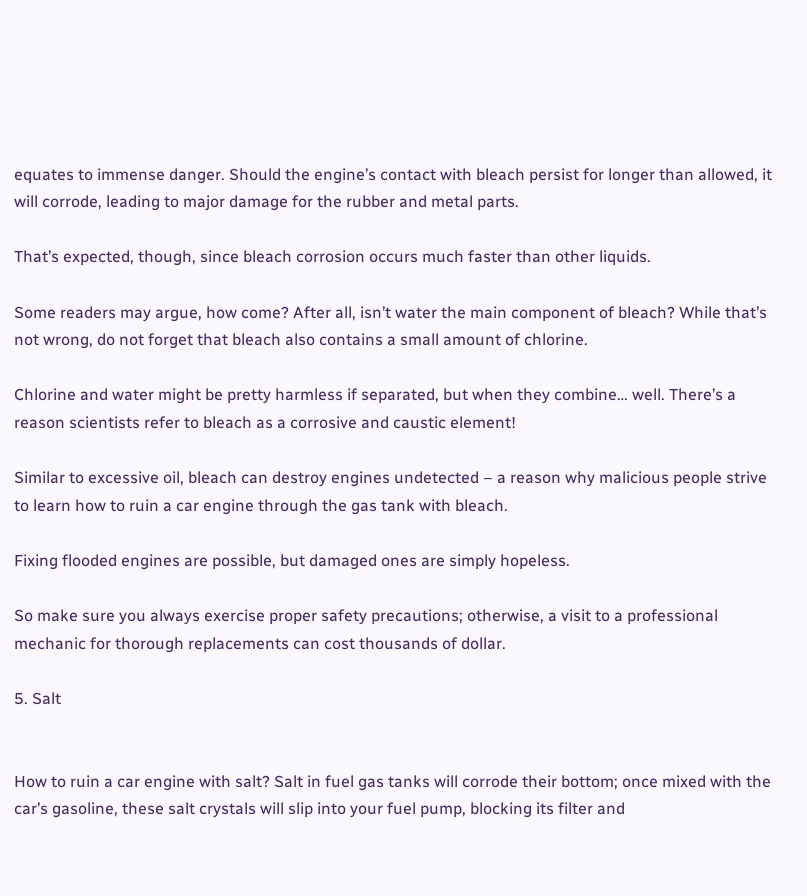equates to immense danger. Should the engine’s contact with bleach persist for longer than allowed, it will corrode, leading to major damage for the rubber and metal parts.

That’s expected, though, since bleach corrosion occurs much faster than other liquids.

Some readers may argue, how come? After all, isn’t water the main component of bleach? While that’s not wrong, do not forget that bleach also contains a small amount of chlorine.

Chlorine and water might be pretty harmless if separated, but when they combine… well. There’s a reason scientists refer to bleach as a corrosive and caustic element!

Similar to excessive oil, bleach can destroy engines undetected – a reason why malicious people strive to learn how to ruin a car engine through the gas tank with bleach.

Fixing flooded engines are possible, but damaged ones are simply hopeless.

So make sure you always exercise proper safety precautions; otherwise, a visit to a professional mechanic for thorough replacements can cost thousands of dollar.

5. Salt


How to ruin a car engine with salt? Salt in fuel gas tanks will corrode their bottom; once mixed with the car’s gasoline, these salt crystals will slip into your fuel pump, blocking its filter and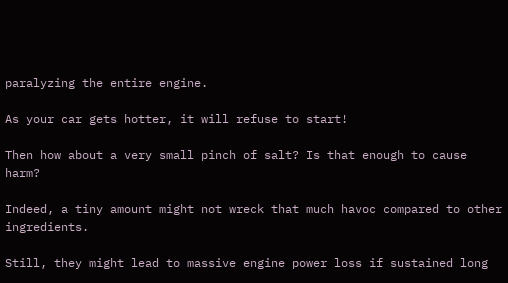paralyzing the entire engine.

As your car gets hotter, it will refuse to start!

Then how about a very small pinch of salt? Is that enough to cause harm?

Indeed, a tiny amount might not wreck that much havoc compared to other ingredients.

Still, they might lead to massive engine power loss if sustained long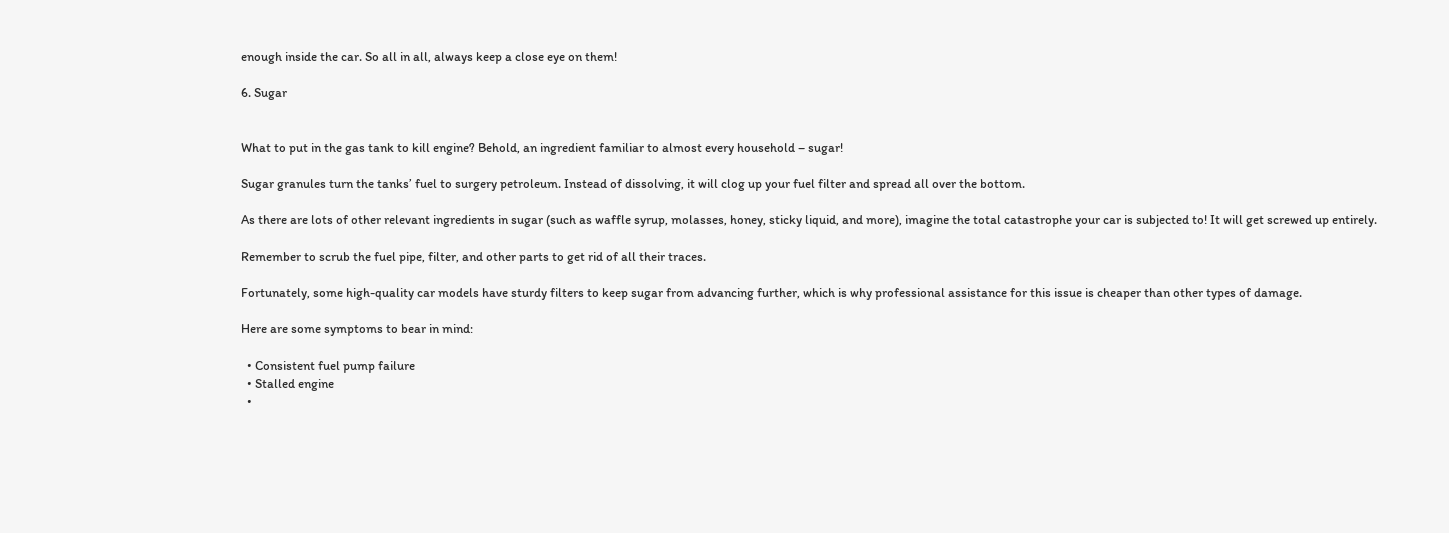enough inside the car. So all in all, always keep a close eye on them!

6. Sugar


What to put in the gas tank to kill engine? Behold, an ingredient familiar to almost every household – sugar!

Sugar granules turn the tanks’ fuel to surgery petroleum. Instead of dissolving, it will clog up your fuel filter and spread all over the bottom.

As there are lots of other relevant ingredients in sugar (such as waffle syrup, molasses, honey, sticky liquid, and more), imagine the total catastrophe your car is subjected to! It will get screwed up entirely.

Remember to scrub the fuel pipe, filter, and other parts to get rid of all their traces.

Fortunately, some high-quality car models have sturdy filters to keep sugar from advancing further, which is why professional assistance for this issue is cheaper than other types of damage.

Here are some symptoms to bear in mind:

  • Consistent fuel pump failure
  • Stalled engine
  •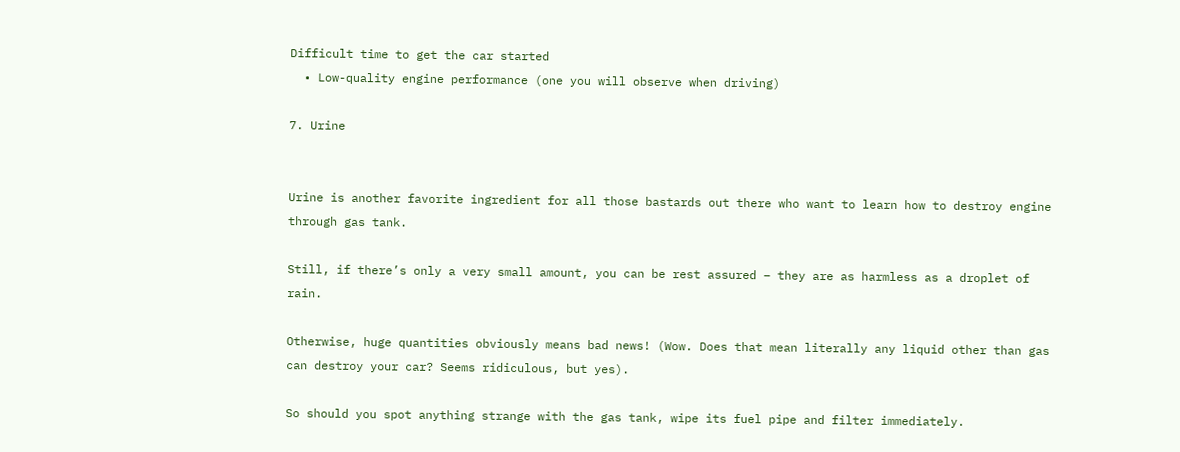Difficult time to get the car started
  • Low-quality engine performance (one you will observe when driving)

7. Urine


Urine is another favorite ingredient for all those bastards out there who want to learn how to destroy engine through gas tank.

Still, if there’s only a very small amount, you can be rest assured – they are as harmless as a droplet of rain.

Otherwise, huge quantities obviously means bad news! (Wow. Does that mean literally any liquid other than gas can destroy your car? Seems ridiculous, but yes).

So should you spot anything strange with the gas tank, wipe its fuel pipe and filter immediately.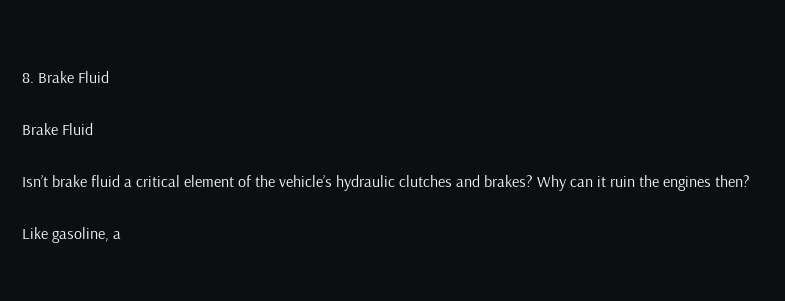8. Brake Fluid

Brake Fluid

Isn’t brake fluid a critical element of the vehicle’s hydraulic clutches and brakes? Why can it ruin the engines then?

Like gasoline, a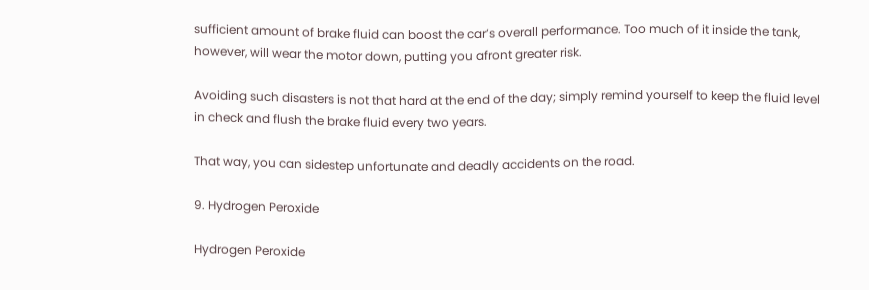sufficient amount of brake fluid can boost the car’s overall performance. Too much of it inside the tank, however, will wear the motor down, putting you afront greater risk.

Avoiding such disasters is not that hard at the end of the day; simply remind yourself to keep the fluid level in check and flush the brake fluid every two years.

That way, you can sidestep unfortunate and deadly accidents on the road.

9. Hydrogen Peroxide

Hydrogen Peroxide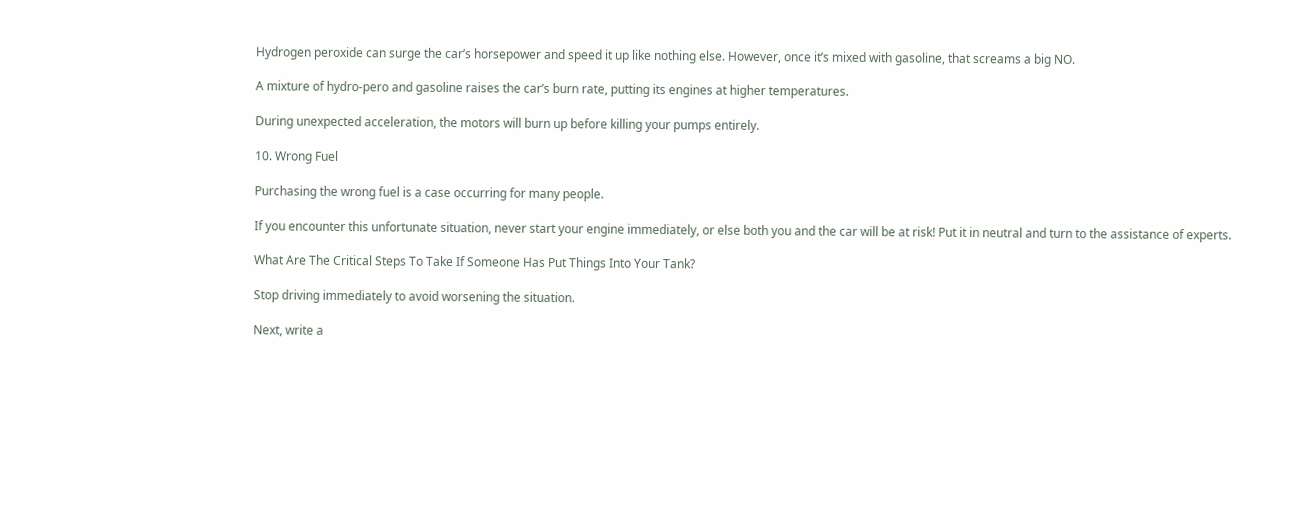Hydrogen peroxide can surge the car’s horsepower and speed it up like nothing else. However, once it’s mixed with gasoline, that screams a big NO.

A mixture of hydro-pero and gasoline raises the car’s burn rate, putting its engines at higher temperatures.

During unexpected acceleration, the motors will burn up before killing your pumps entirely.

10. Wrong Fuel

Purchasing the wrong fuel is a case occurring for many people.

If you encounter this unfortunate situation, never start your engine immediately, or else both you and the car will be at risk! Put it in neutral and turn to the assistance of experts.

What Are The Critical Steps To Take If Someone Has Put Things Into Your Tank?

Stop driving immediately to avoid worsening the situation.

Next, write a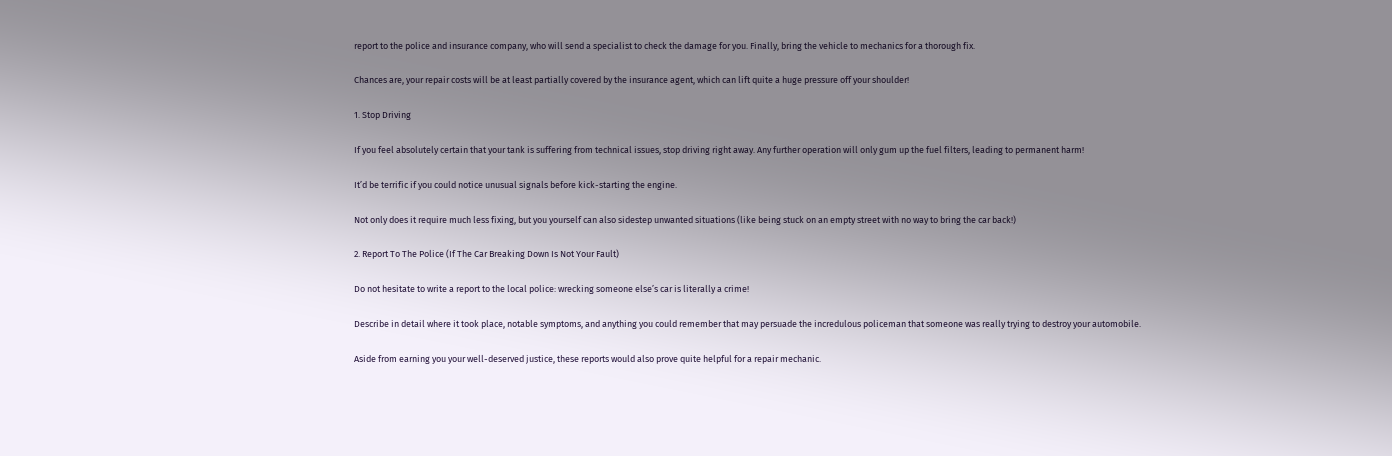report to the police and insurance company, who will send a specialist to check the damage for you. Finally, bring the vehicle to mechanics for a thorough fix.

Chances are, your repair costs will be at least partially covered by the insurance agent, which can lift quite a huge pressure off your shoulder!

1. Stop Driving

If you feel absolutely certain that your tank is suffering from technical issues, stop driving right away. Any further operation will only gum up the fuel filters, leading to permanent harm!

It’d be terrific if you could notice unusual signals before kick-starting the engine.

Not only does it require much less fixing, but you yourself can also sidestep unwanted situations (like being stuck on an empty street with no way to bring the car back!)

2. Report To The Police (If The Car Breaking Down Is Not Your Fault)

Do not hesitate to write a report to the local police: wrecking someone else’s car is literally a crime!

Describe in detail where it took place, notable symptoms, and anything you could remember that may persuade the incredulous policeman that someone was really trying to destroy your automobile.

Aside from earning you your well-deserved justice, these reports would also prove quite helpful for a repair mechanic.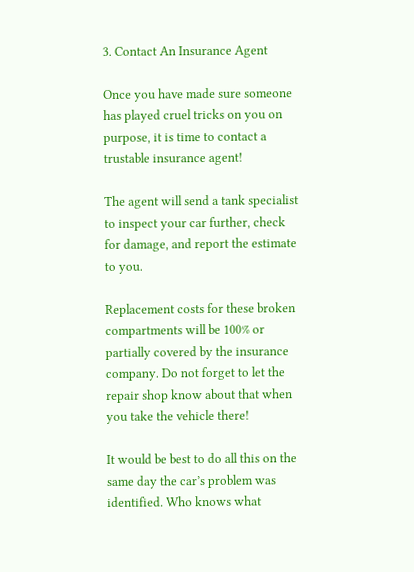3. Contact An Insurance Agent

Once you have made sure someone has played cruel tricks on you on purpose, it is time to contact a trustable insurance agent!

The agent will send a tank specialist to inspect your car further, check for damage, and report the estimate to you.

Replacement costs for these broken compartments will be 100% or partially covered by the insurance company. Do not forget to let the repair shop know about that when you take the vehicle there!

It would be best to do all this on the same day the car’s problem was identified. Who knows what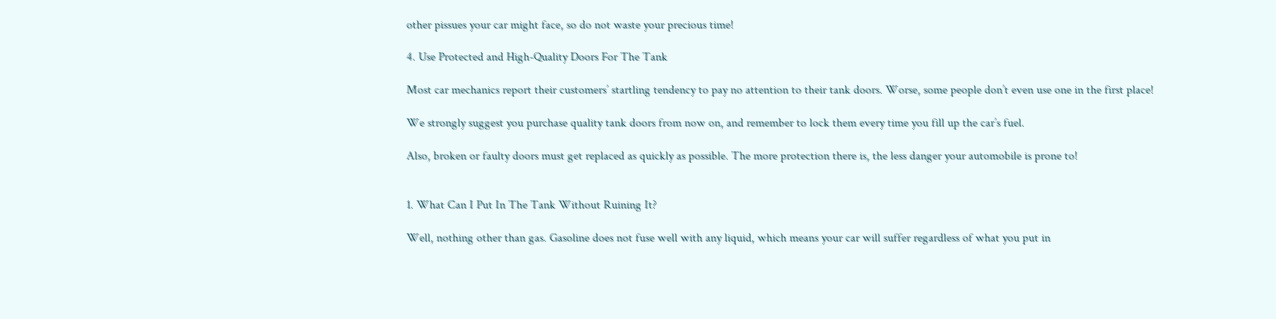other pissues your car might face, so do not waste your precious time!

4. Use Protected and High-Quality Doors For The Tank

Most car mechanics report their customers’ startling tendency to pay no attention to their tank doors. Worse, some people don’t even use one in the first place!

We strongly suggest you purchase quality tank doors from now on, and remember to lock them every time you fill up the car’s fuel.

Also, broken or faulty doors must get replaced as quickly as possible. The more protection there is, the less danger your automobile is prone to!


1. What Can I Put In The Tank Without Ruining It?

Well, nothing other than gas. Gasoline does not fuse well with any liquid, which means your car will suffer regardless of what you put in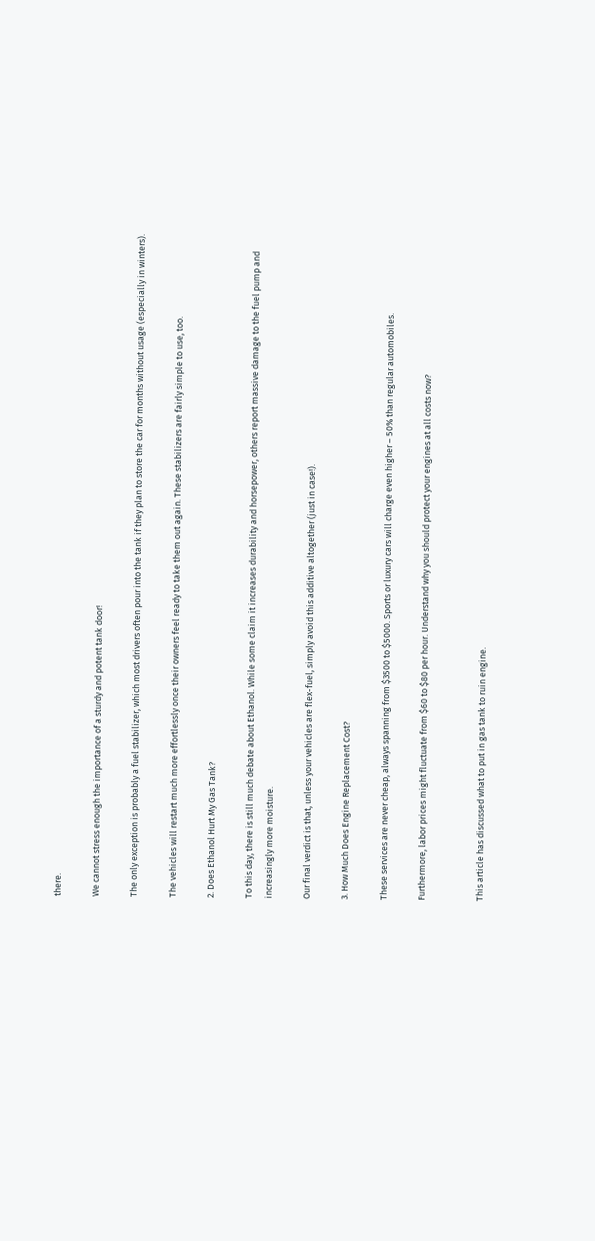there.

We cannot stress enough the importance of a sturdy and potent tank door!

The only exception is probably a fuel stabilizer, which most drivers often pour into the tank if they plan to store the car for months without usage (especially in winters).

The vehicles will restart much more effortlessly once their owners feel ready to take them out again. These stabilizers are fairly simple to use, too.

2. Does Ethanol Hurt My Gas Tank?

To this day, there is still much debate about Ethanol. While some claim it increases durability and horsepower, others report massive damage to the fuel pump and increasingly more moisture.

Our final verdict is that, unless your vehicles are flex-fuel, simply avoid this additive altogether (just in case!).

3. How Much Does Engine Replacement Cost?

These services are never cheap, always spanning from $3500 to $5000. Sports or luxury cars will charge even higher – 50% than regular automobiles.

Furthermore, labor prices might fluctuate from $60 to $80 per hour. Understand why you should protect your engines at all costs now?


This article has discussed what to put in gas tank to ruin engine.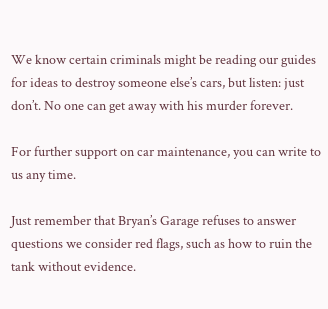We know certain criminals might be reading our guides for ideas to destroy someone else’s cars, but listen: just don’t. No one can get away with his murder forever.

For further support on car maintenance, you can write to us any time.

Just remember that Bryan’s Garage refuses to answer questions we consider red flags, such as how to ruin the tank without evidence.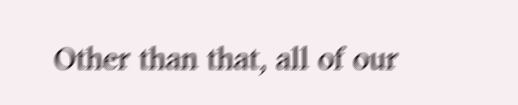Other than that, all of our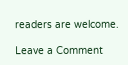readers are welcome.

Leave a Comment